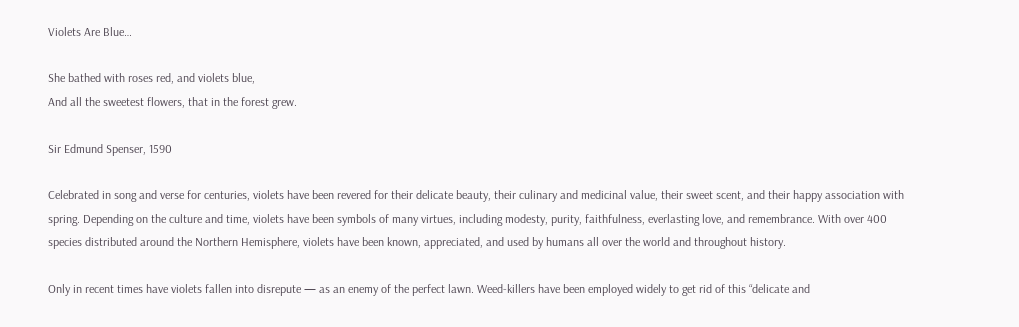Violets Are Blue…

She bathed with roses red, and violets blue,
And all the sweetest flowers, that in the forest grew.

Sir Edmund Spenser, 1590

Celebrated in song and verse for centuries, violets have been revered for their delicate beauty, their culinary and medicinal value, their sweet scent, and their happy association with spring. Depending on the culture and time, violets have been symbols of many virtues, including modesty, purity, faithfulness, everlasting love, and remembrance. With over 400 species distributed around the Northern Hemisphere, violets have been known, appreciated, and used by humans all over the world and throughout history.

Only in recent times have violets fallen into disrepute — as an enemy of the perfect lawn. Weed-killers have been employed widely to get rid of this “delicate and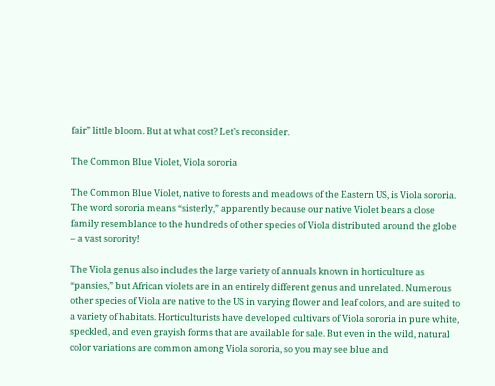fair” little bloom. But at what cost? Let’s reconsider.

The Common Blue Violet, Viola sororia

The Common Blue Violet, native to forests and meadows of the Eastern US, is Viola sororia. The word sororia means “sisterly,” apparently because our native Violet bears a close family resemblance to the hundreds of other species of Viola distributed around the globe – a vast sorority!

The Viola genus also includes the large variety of annuals known in horticulture as “pansies,” but African violets are in an entirely different genus and unrelated. Numerous other species of Viola are native to the US in varying flower and leaf colors, and are suited to a variety of habitats. Horticulturists have developed cultivars of Viola sororia in pure white, speckled, and even grayish forms that are available for sale. But even in the wild, natural color variations are common among Viola sororia, so you may see blue and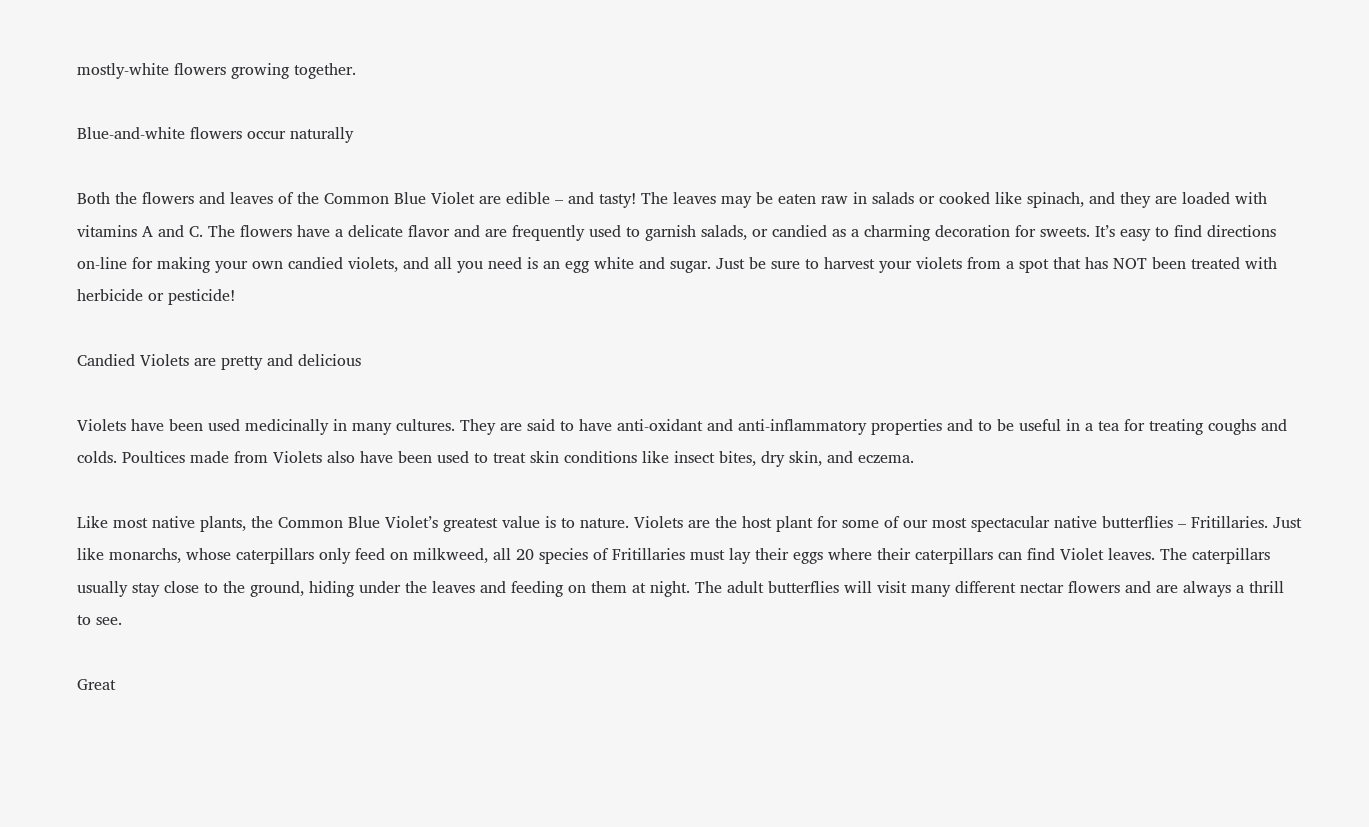mostly-white flowers growing together.

Blue-and-white flowers occur naturally

Both the flowers and leaves of the Common Blue Violet are edible – and tasty! The leaves may be eaten raw in salads or cooked like spinach, and they are loaded with vitamins A and C. The flowers have a delicate flavor and are frequently used to garnish salads, or candied as a charming decoration for sweets. It’s easy to find directions on-line for making your own candied violets, and all you need is an egg white and sugar. Just be sure to harvest your violets from a spot that has NOT been treated with herbicide or pesticide!

Candied Violets are pretty and delicious

Violets have been used medicinally in many cultures. They are said to have anti-oxidant and anti-inflammatory properties and to be useful in a tea for treating coughs and colds. Poultices made from Violets also have been used to treat skin conditions like insect bites, dry skin, and eczema.

Like most native plants, the Common Blue Violet’s greatest value is to nature. Violets are the host plant for some of our most spectacular native butterflies – Fritillaries. Just like monarchs, whose caterpillars only feed on milkweed, all 20 species of Fritillaries must lay their eggs where their caterpillars can find Violet leaves. The caterpillars usually stay close to the ground, hiding under the leaves and feeding on them at night. The adult butterflies will visit many different nectar flowers and are always a thrill to see.

Great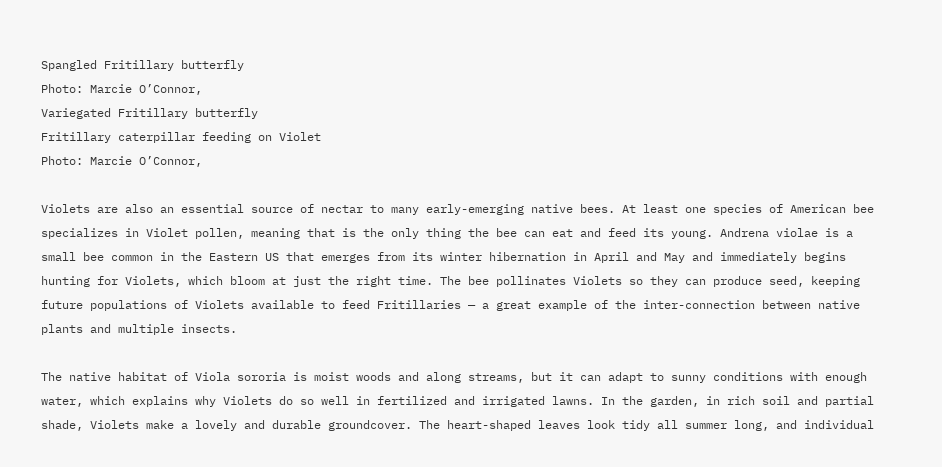Spangled Fritillary butterfly
Photo: Marcie O’Connor,
Variegated Fritillary butterfly
Fritillary caterpillar feeding on Violet
Photo: Marcie O’Connor,

Violets are also an essential source of nectar to many early-emerging native bees. At least one species of American bee specializes in Violet pollen, meaning that is the only thing the bee can eat and feed its young. Andrena violae is a small bee common in the Eastern US that emerges from its winter hibernation in April and May and immediately begins hunting for Violets, which bloom at just the right time. The bee pollinates Violets so they can produce seed, keeping future populations of Violets available to feed Fritillaries — a great example of the inter-connection between native plants and multiple insects.

The native habitat of Viola sororia is moist woods and along streams, but it can adapt to sunny conditions with enough water, which explains why Violets do so well in fertilized and irrigated lawns. In the garden, in rich soil and partial shade, Violets make a lovely and durable groundcover. The heart-shaped leaves look tidy all summer long, and individual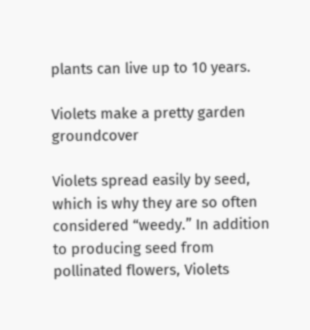plants can live up to 10 years.

Violets make a pretty garden groundcover

Violets spread easily by seed, which is why they are so often considered “weedy.” In addition to producing seed from pollinated flowers, Violets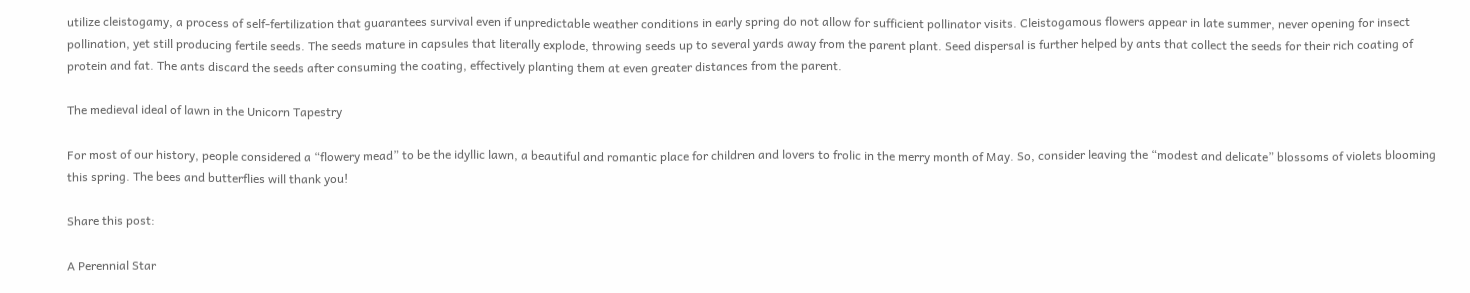utilize cleistogamy, a process of self-fertilization that guarantees survival even if unpredictable weather conditions in early spring do not allow for sufficient pollinator visits. Cleistogamous flowers appear in late summer, never opening for insect pollination, yet still producing fertile seeds. The seeds mature in capsules that literally explode, throwing seeds up to several yards away from the parent plant. Seed dispersal is further helped by ants that collect the seeds for their rich coating of protein and fat. The ants discard the seeds after consuming the coating, effectively planting them at even greater distances from the parent.

The medieval ideal of lawn in the Unicorn Tapestry

For most of our history, people considered a “flowery mead” to be the idyllic lawn, a beautiful and romantic place for children and lovers to frolic in the merry month of May. So, consider leaving the “modest and delicate” blossoms of violets blooming this spring. The bees and butterflies will thank you!

Share this post:

A Perennial Star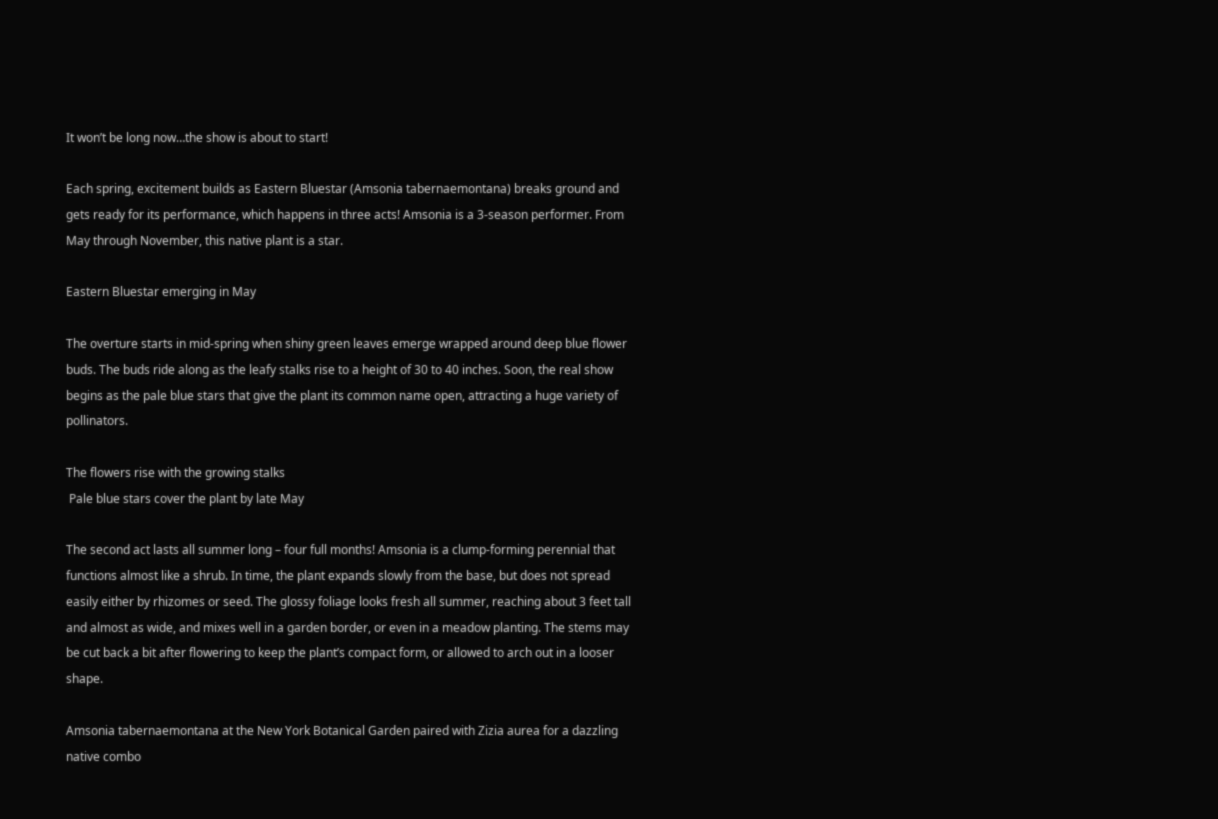It won’t be long now…the show is about to start!

Each spring, excitement builds as Eastern Bluestar (Amsonia tabernaemontana) breaks ground and gets ready for its performance, which happens in three acts! Amsonia is a 3-season performer. From May through November, this native plant is a star.

Eastern Bluestar emerging in May

The overture starts in mid-spring when shiny green leaves emerge wrapped around deep blue flower buds. The buds ride along as the leafy stalks rise to a height of 30 to 40 inches. Soon, the real show begins as the pale blue stars that give the plant its common name open, attracting a huge variety of pollinators.

The flowers rise with the growing stalks
 Pale blue stars cover the plant by late May

The second act lasts all summer long – four full months! Amsonia is a clump-forming perennial that functions almost like a shrub. In time, the plant expands slowly from the base, but does not spread easily either by rhizomes or seed. The glossy foliage looks fresh all summer, reaching about 3 feet tall and almost as wide, and mixes well in a garden border, or even in a meadow planting. The stems may be cut back a bit after flowering to keep the plant’s compact form, or allowed to arch out in a looser shape.

Amsonia tabernaemontana at the New York Botanical Garden paired with Zizia aurea for a dazzling native combo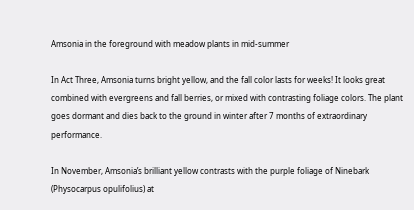Amsonia in the foreground with meadow plants in mid-summer

In Act Three, Amsonia turns bright yellow, and the fall color lasts for weeks! It looks great combined with evergreens and fall berries, or mixed with contrasting foliage colors. The plant goes dormant and dies back to the ground in winter after 7 months of extraordinary performance.

In November, Amsonia’s brilliant yellow contrasts with the purple foliage of Ninebark (Physocarpus opulifolius) at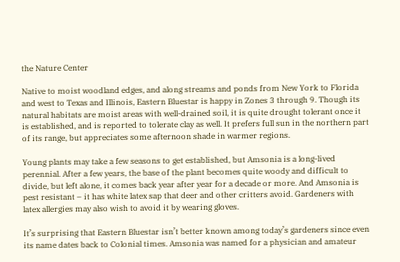the Nature Center

Native to moist woodland edges, and along streams and ponds from New York to Florida and west to Texas and Illinois, Eastern Bluestar is happy in Zones 3 through 9. Though its natural habitats are moist areas with well-drained soil, it is quite drought tolerant once it is established, and is reported to tolerate clay as well. It prefers full sun in the northern part of its range, but appreciates some afternoon shade in warmer regions.

Young plants may take a few seasons to get established, but Amsonia is a long-lived perennial. After a few years, the base of the plant becomes quite woody and difficult to divide, but left alone, it comes back year after year for a decade or more. And Amsonia is pest resistant – it has white latex sap that deer and other critters avoid. Gardeners with latex allergies may also wish to avoid it by wearing gloves.

It’s surprising that Eastern Bluestar isn’t better known among today’s gardeners since even its name dates back to Colonial times. Amsonia was named for a physician and amateur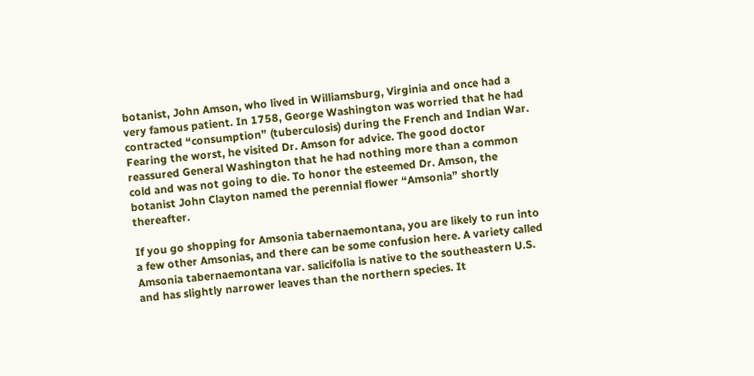botanist, John Amson, who lived in Williamsburg, Virginia and once had a very famous patient. In 1758, George Washington was worried that he had contracted “consumption” (tuberculosis) during the French and Indian War. Fearing the worst, he visited Dr. Amson for advice. The good doctor reassured General Washington that he had nothing more than a common cold and was not going to die. To honor the esteemed Dr. Amson, the botanist John Clayton named the perennial flower “Amsonia” shortly thereafter.

If you go shopping for Amsonia tabernaemontana, you are likely to run into a few other Amsonias, and there can be some confusion here. A variety called Amsonia tabernaemontana var. salicifolia is native to the southeastern U.S. and has slightly narrower leaves than the northern species. It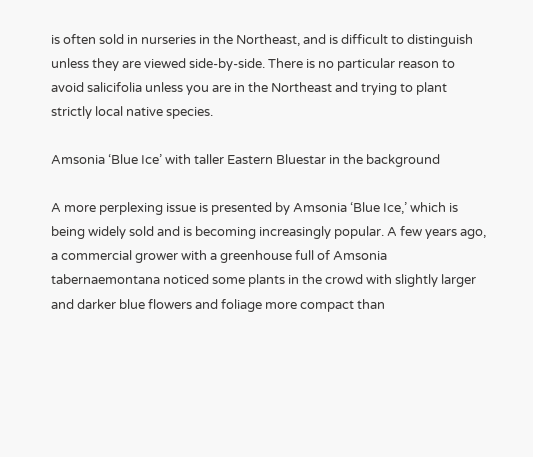is often sold in nurseries in the Northeast, and is difficult to distinguish unless they are viewed side-by-side. There is no particular reason to avoid salicifolia unless you are in the Northeast and trying to plant strictly local native species.

Amsonia ‘Blue Ice’ with taller Eastern Bluestar in the background

A more perplexing issue is presented by Amsonia ‘Blue Ice,’ which is being widely sold and is becoming increasingly popular. A few years ago, a commercial grower with a greenhouse full of Amsonia tabernaemontana noticed some plants in the crowd with slightly larger and darker blue flowers and foliage more compact than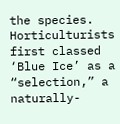the species. Horticulturists first classed ‘Blue Ice’ as a “selection,” a naturally-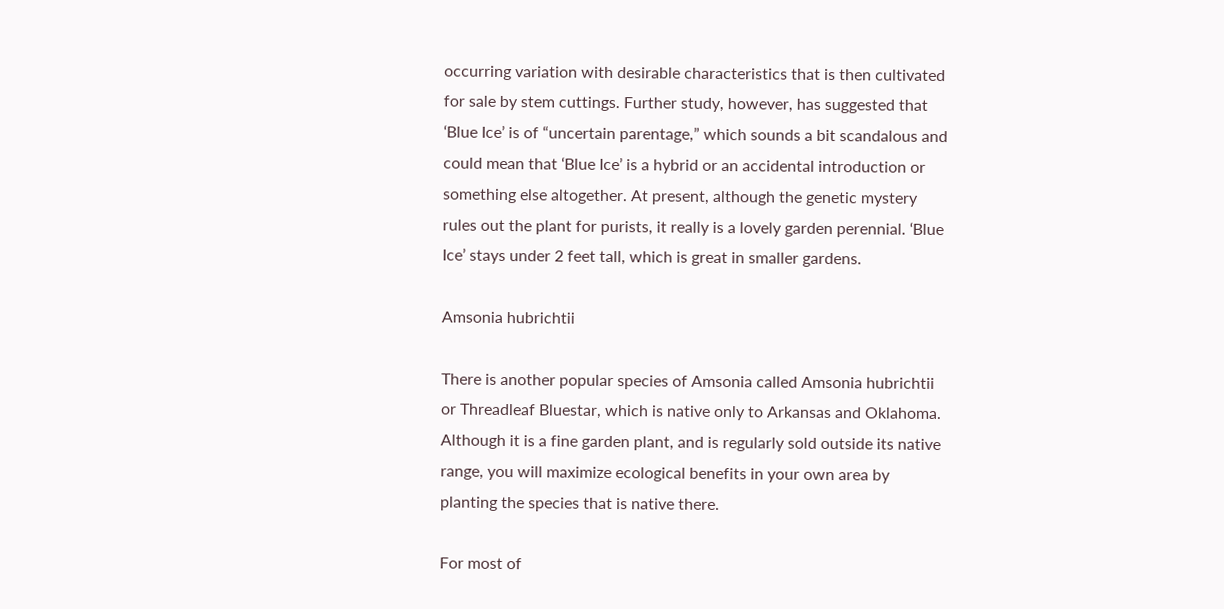occurring variation with desirable characteristics that is then cultivated for sale by stem cuttings. Further study, however, has suggested that ‘Blue Ice’ is of “uncertain parentage,” which sounds a bit scandalous and could mean that ‘Blue Ice’ is a hybrid or an accidental introduction or something else altogether. At present, although the genetic mystery rules out the plant for purists, it really is a lovely garden perennial. ‘Blue Ice’ stays under 2 feet tall, which is great in smaller gardens.

Amsonia hubrichtii

There is another popular species of Amsonia called Amsonia hubrichtii or Threadleaf Bluestar, which is native only to Arkansas and Oklahoma. Although it is a fine garden plant, and is regularly sold outside its native range, you will maximize ecological benefits in your own area by planting the species that is native there.

For most of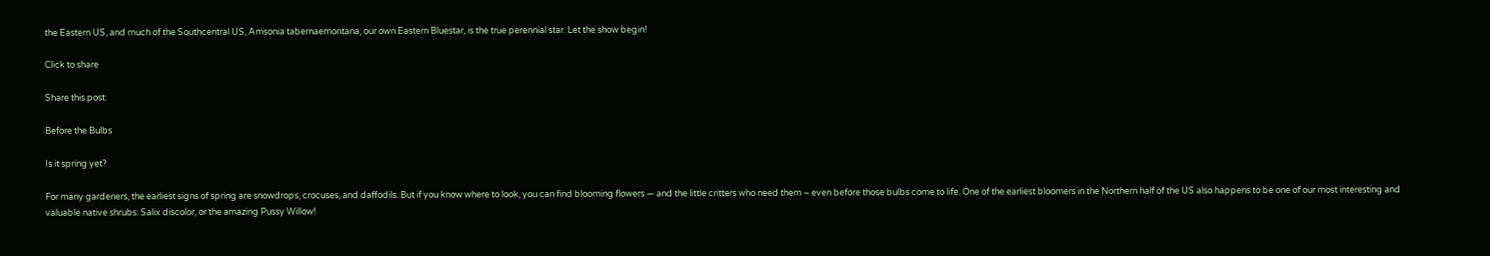the Eastern US, and much of the Southcentral US, Amsonia tabernaemontana, our own Eastern Bluestar, is the true perennial star. Let the show begin!

Click to share

Share this post:

Before the Bulbs

Is it spring yet?

For many gardeners, the earliest signs of spring are snowdrops, crocuses, and daffodils. But if you know where to look, you can find blooming flowers — and the little critters who need them – even before those bulbs come to life. One of the earliest bloomers in the Northern half of the US also happens to be one of our most interesting and valuable native shrubs: Salix discolor, or the amazing Pussy Willow!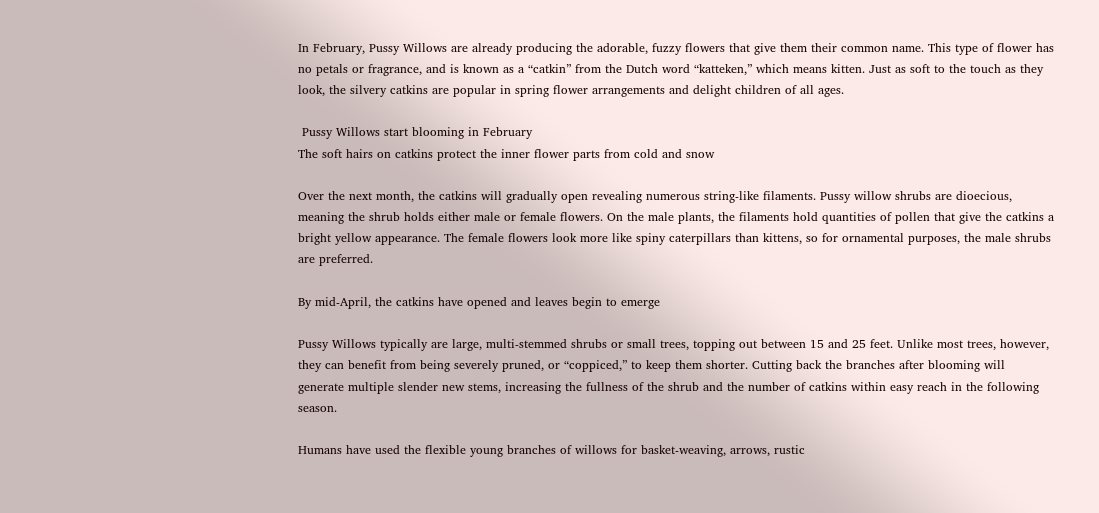In February, Pussy Willows are already producing the adorable, fuzzy flowers that give them their common name. This type of flower has no petals or fragrance, and is known as a “catkin” from the Dutch word “katteken,” which means kitten. Just as soft to the touch as they look, the silvery catkins are popular in spring flower arrangements and delight children of all ages.

 Pussy Willows start blooming in February
The soft hairs on catkins protect the inner flower parts from cold and snow

Over the next month, the catkins will gradually open revealing numerous string-like filaments. Pussy willow shrubs are dioecious, meaning the shrub holds either male or female flowers. On the male plants, the filaments hold quantities of pollen that give the catkins a bright yellow appearance. The female flowers look more like spiny caterpillars than kittens, so for ornamental purposes, the male shrubs are preferred.

By mid-April, the catkins have opened and leaves begin to emerge

Pussy Willows typically are large, multi-stemmed shrubs or small trees, topping out between 15 and 25 feet. Unlike most trees, however, they can benefit from being severely pruned, or “coppiced,” to keep them shorter. Cutting back the branches after blooming will generate multiple slender new stems, increasing the fullness of the shrub and the number of catkins within easy reach in the following season.

Humans have used the flexible young branches of willows for basket-weaving, arrows, rustic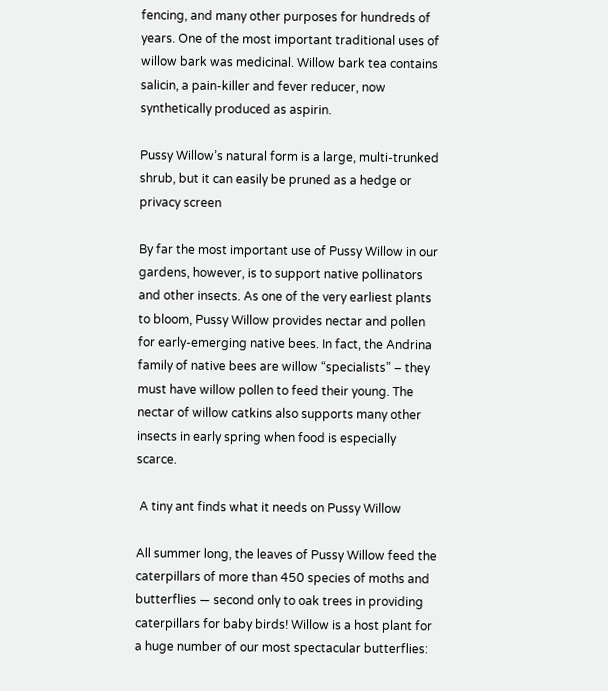fencing, and many other purposes for hundreds of years. One of the most important traditional uses of willow bark was medicinal. Willow bark tea contains salicin, a pain-killer and fever reducer, now synthetically produced as aspirin.

Pussy Willow’s natural form is a large, multi-trunked shrub, but it can easily be pruned as a hedge or privacy screen

By far the most important use of Pussy Willow in our gardens, however, is to support native pollinators and other insects. As one of the very earliest plants to bloom, Pussy Willow provides nectar and pollen for early-emerging native bees. In fact, the Andrina family of native bees are willow “specialists” – they must have willow pollen to feed their young. The nectar of willow catkins also supports many other insects in early spring when food is especially scarce.

 A tiny ant finds what it needs on Pussy Willow

All summer long, the leaves of Pussy Willow feed the caterpillars of more than 450 species of moths and butterflies — second only to oak trees in providing caterpillars for baby birds! Willow is a host plant for a huge number of our most spectacular butterflies: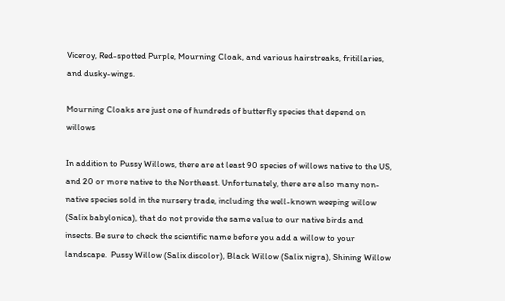Viceroy, Red-spotted Purple, Mourning Cloak, and various hairstreaks, fritillaries, and dusky-wings.

Mourning Cloaks are just one of hundreds of butterfly species that depend on willows

In addition to Pussy Willows, there are at least 90 species of willows native to the US, and 20 or more native to the Northeast. Unfortunately, there are also many non-native species sold in the nursery trade, including the well-known weeping willow (Salix babylonica), that do not provide the same value to our native birds and insects. Be sure to check the scientific name before you add a willow to your landscape.  Pussy Willow (Salix discolor), Black Willow (Salix nigra), Shining Willow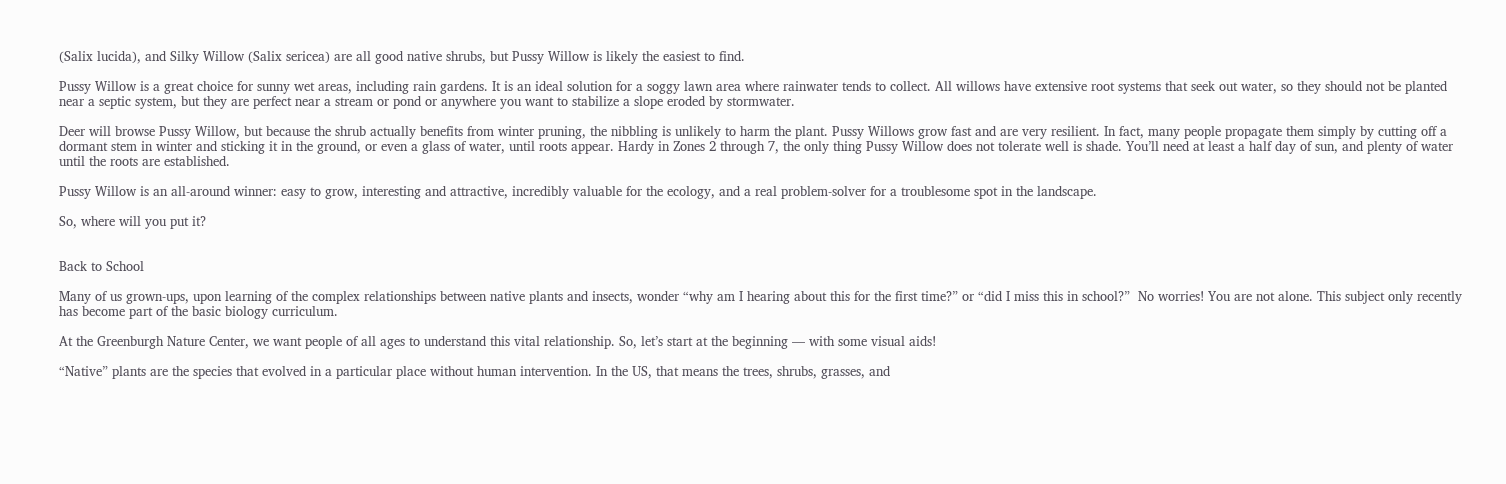(Salix lucida), and Silky Willow (Salix sericea) are all good native shrubs, but Pussy Willow is likely the easiest to find.

Pussy Willow is a great choice for sunny wet areas, including rain gardens. It is an ideal solution for a soggy lawn area where rainwater tends to collect. All willows have extensive root systems that seek out water, so they should not be planted near a septic system, but they are perfect near a stream or pond or anywhere you want to stabilize a slope eroded by stormwater.

Deer will browse Pussy Willow, but because the shrub actually benefits from winter pruning, the nibbling is unlikely to harm the plant. Pussy Willows grow fast and are very resilient. In fact, many people propagate them simply by cutting off a dormant stem in winter and sticking it in the ground, or even a glass of water, until roots appear. Hardy in Zones 2 through 7, the only thing Pussy Willow does not tolerate well is shade. You’ll need at least a half day of sun, and plenty of water until the roots are established.

Pussy Willow is an all-around winner: easy to grow, interesting and attractive, incredibly valuable for the ecology, and a real problem-solver for a troublesome spot in the landscape.

So, where will you put it?


Back to School

Many of us grown-ups, upon learning of the complex relationships between native plants and insects, wonder “why am I hearing about this for the first time?” or “did I miss this in school?”  No worries! You are not alone. This subject only recently has become part of the basic biology curriculum.

At the Greenburgh Nature Center, we want people of all ages to understand this vital relationship. So, let’s start at the beginning — with some visual aids!

“Native” plants are the species that evolved in a particular place without human intervention. In the US, that means the trees, shrubs, grasses, and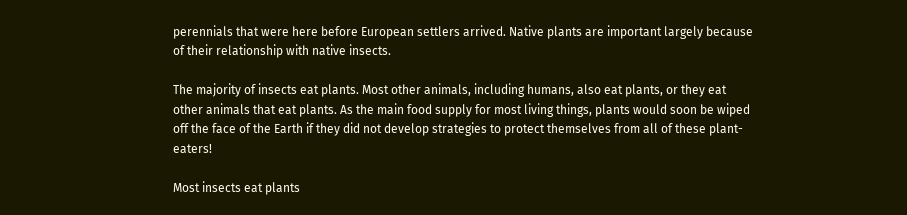perennials that were here before European settlers arrived. Native plants are important largely because of their relationship with native insects.

The majority of insects eat plants. Most other animals, including humans, also eat plants, or they eat other animals that eat plants. As the main food supply for most living things, plants would soon be wiped off the face of the Earth if they did not develop strategies to protect themselves from all of these plant-eaters!

Most insects eat plants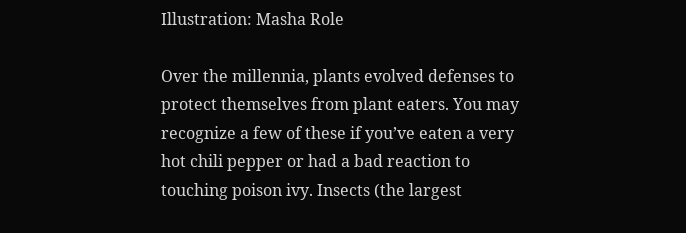Illustration: Masha Role

Over the millennia, plants evolved defenses to protect themselves from plant eaters. You may recognize a few of these if you’ve eaten a very hot chili pepper or had a bad reaction to touching poison ivy. Insects (the largest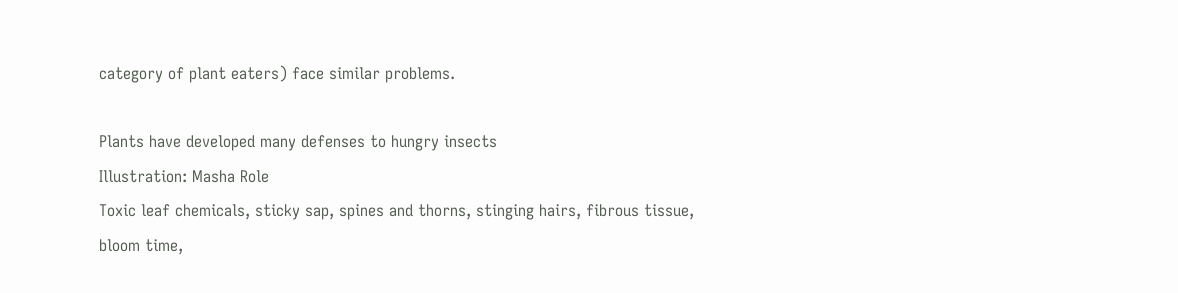category of plant eaters) face similar problems.

Plants have developed many defenses to hungry insects
Illustration: Masha Role
Toxic leaf chemicals, sticky sap, spines and thorns, stinging hairs, fibrous tissue, bloom time,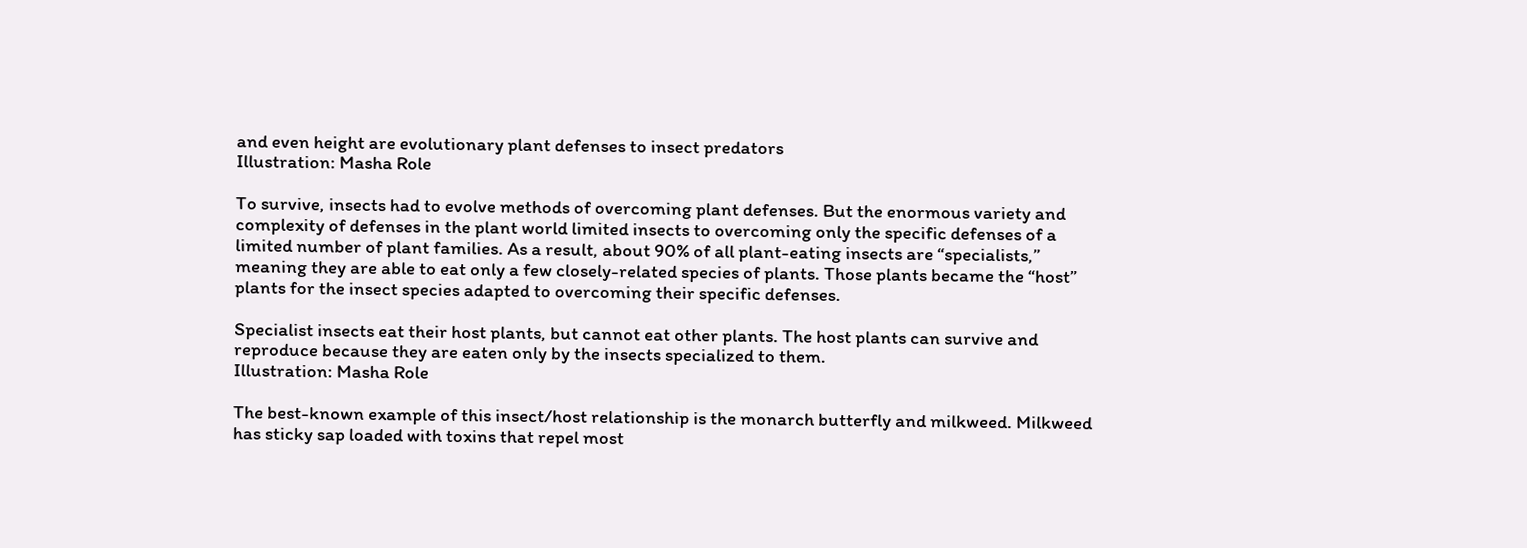and even height are evolutionary plant defenses to insect predators
Illustration: Masha Role

To survive, insects had to evolve methods of overcoming plant defenses. But the enormous variety and complexity of defenses in the plant world limited insects to overcoming only the specific defenses of a limited number of plant families. As a result, about 90% of all plant-eating insects are “specialists,” meaning they are able to eat only a few closely-related species of plants. Those plants became the “host” plants for the insect species adapted to overcoming their specific defenses.

Specialist insects eat their host plants, but cannot eat other plants. The host plants can survive and reproduce because they are eaten only by the insects specialized to them.
Illustration: Masha Role

The best-known example of this insect/host relationship is the monarch butterfly and milkweed. Milkweed has sticky sap loaded with toxins that repel most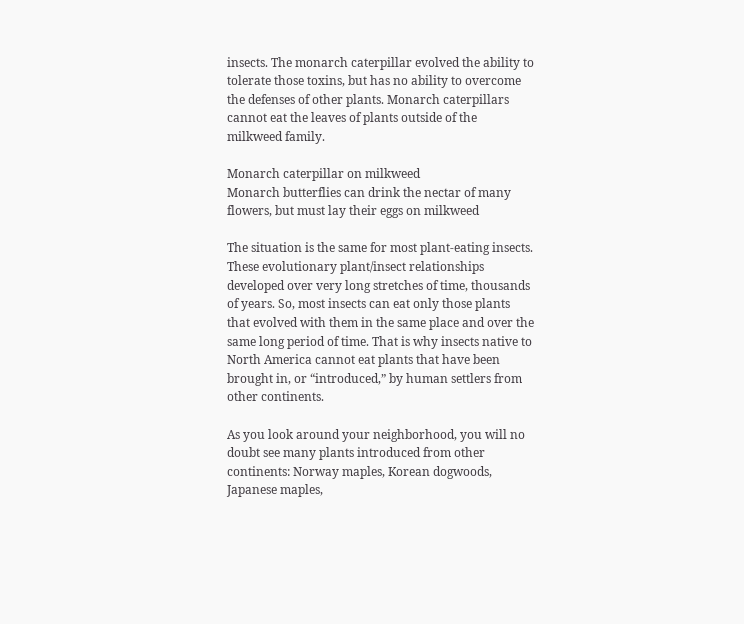insects. The monarch caterpillar evolved the ability to tolerate those toxins, but has no ability to overcome the defenses of other plants. Monarch caterpillars cannot eat the leaves of plants outside of the milkweed family.

Monarch caterpillar on milkweed
Monarch butterflies can drink the nectar of many flowers, but must lay their eggs on milkweed

The situation is the same for most plant-eating insects. These evolutionary plant/insect relationships developed over very long stretches of time, thousands of years. So, most insects can eat only those plants that evolved with them in the same place and over the same long period of time. That is why insects native to North America cannot eat plants that have been brought in, or “introduced,” by human settlers from other continents.

As you look around your neighborhood, you will no doubt see many plants introduced from other continents: Norway maples, Korean dogwoods, Japanese maples,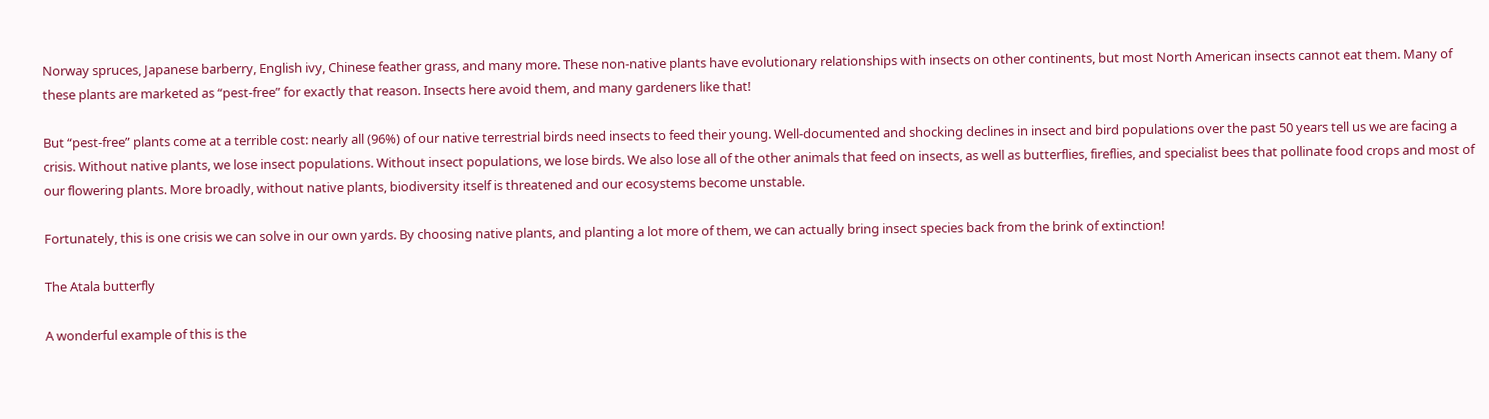Norway spruces, Japanese barberry, English ivy, Chinese feather grass, and many more. These non-native plants have evolutionary relationships with insects on other continents, but most North American insects cannot eat them. Many of these plants are marketed as “pest-free” for exactly that reason. Insects here avoid them, and many gardeners like that!

But “pest-free” plants come at a terrible cost: nearly all (96%) of our native terrestrial birds need insects to feed their young. Well-documented and shocking declines in insect and bird populations over the past 50 years tell us we are facing a crisis. Without native plants, we lose insect populations. Without insect populations, we lose birds. We also lose all of the other animals that feed on insects, as well as butterflies, fireflies, and specialist bees that pollinate food crops and most of our flowering plants. More broadly, without native plants, biodiversity itself is threatened and our ecosystems become unstable.

Fortunately, this is one crisis we can solve in our own yards. By choosing native plants, and planting a lot more of them, we can actually bring insect species back from the brink of extinction!

The Atala butterfly

A wonderful example of this is the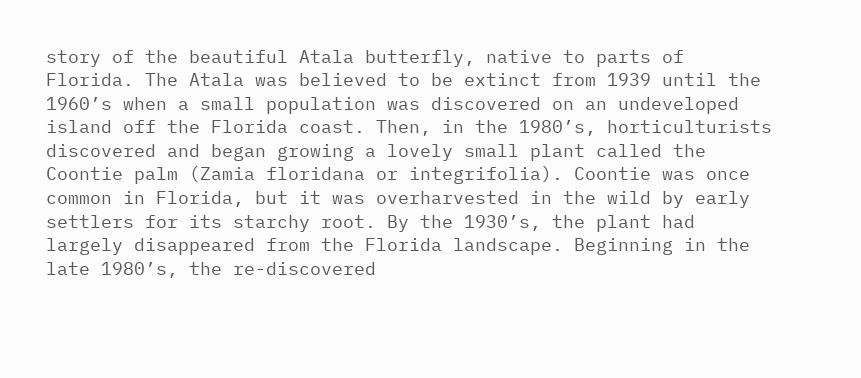story of the beautiful Atala butterfly, native to parts of Florida. The Atala was believed to be extinct from 1939 until the 1960’s when a small population was discovered on an undeveloped island off the Florida coast. Then, in the 1980’s, horticulturists discovered and began growing a lovely small plant called the Coontie palm (Zamia floridana or integrifolia). Coontie was once common in Florida, but it was overharvested in the wild by early settlers for its starchy root. By the 1930’s, the plant had largely disappeared from the Florida landscape. Beginning in the late 1980’s, the re-discovered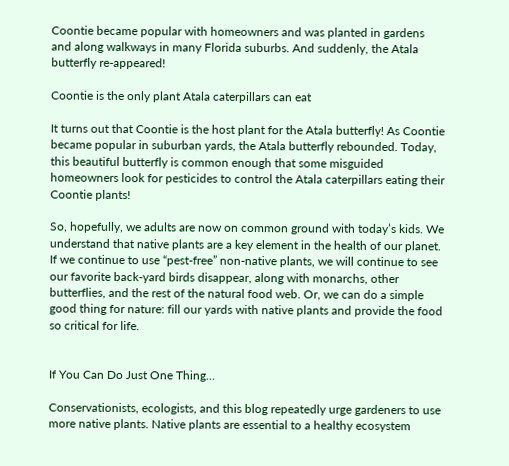Coontie became popular with homeowners and was planted in gardens and along walkways in many Florida suburbs. And suddenly, the Atala butterfly re-appeared!

Coontie is the only plant Atala caterpillars can eat

It turns out that Coontie is the host plant for the Atala butterfly! As Coontie became popular in suburban yards, the Atala butterfly rebounded. Today, this beautiful butterfly is common enough that some misguided homeowners look for pesticides to control the Atala caterpillars eating their Coontie plants!

So, hopefully, we adults are now on common ground with today’s kids. We understand that native plants are a key element in the health of our planet. If we continue to use “pest-free” non-native plants, we will continue to see our favorite back-yard birds disappear, along with monarchs, other butterflies, and the rest of the natural food web. Or, we can do a simple good thing for nature: fill our yards with native plants and provide the food so critical for life.


If You Can Do Just One Thing…

Conservationists, ecologists, and this blog repeatedly urge gardeners to use more native plants. Native plants are essential to a healthy ecosystem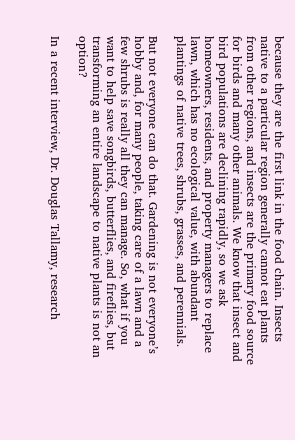because they are the first link in the food chain. Insects native to a particular region generally cannot eat plants from other regions, and insects are the primary food source for birds and many other animals. We know that insect and bird populations are declining rapidly, so we ask homeowners, residents, and property managers to replace lawn, which has no ecological value, with abundant plantings of native trees, shrubs, grasses, and perennials.

But not everyone can do that. Gardening is not everyone’s hobby and, for many people, taking care of a lawn and a few shrubs is really all they can manage. So, what if you want to help save songbirds, butterflies, and fireflies, but transforming an entire landscape to native plants is not an option?

In a recent interview, Dr. Douglas Tallamy, research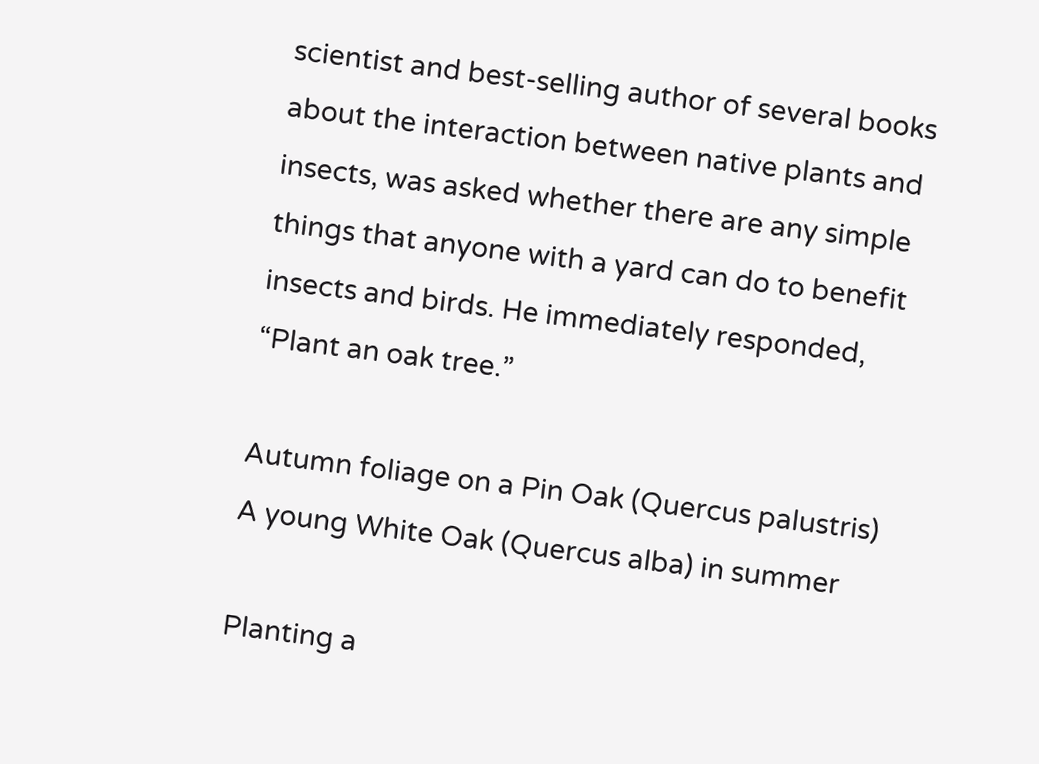scientist and best-selling author of several books about the interaction between native plants and insects, was asked whether there are any simple things that anyone with a yard can do to benefit insects and birds. He immediately responded, “Plant an oak tree.”

Autumn foliage on a Pin Oak (Quercus palustris)
A young White Oak (Quercus alba) in summer

Planting a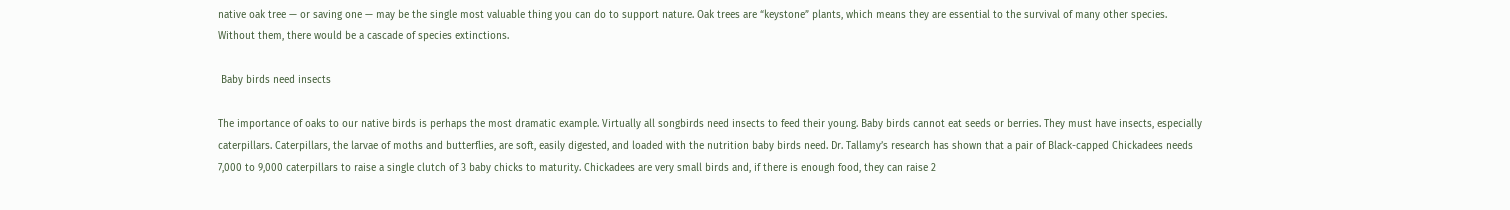native oak tree — or saving one — may be the single most valuable thing you can do to support nature. Oak trees are “keystone” plants, which means they are essential to the survival of many other species. Without them, there would be a cascade of species extinctions.

 Baby birds need insects

The importance of oaks to our native birds is perhaps the most dramatic example. Virtually all songbirds need insects to feed their young. Baby birds cannot eat seeds or berries. They must have insects, especially caterpillars. Caterpillars, the larvae of moths and butterflies, are soft, easily digested, and loaded with the nutrition baby birds need. Dr. Tallamy’s research has shown that a pair of Black-capped Chickadees needs 7,000 to 9,000 caterpillars to raise a single clutch of 3 baby chicks to maturity. Chickadees are very small birds and, if there is enough food, they can raise 2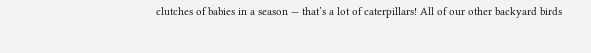clutches of babies in a season — that’s a lot of caterpillars! All of our other backyard birds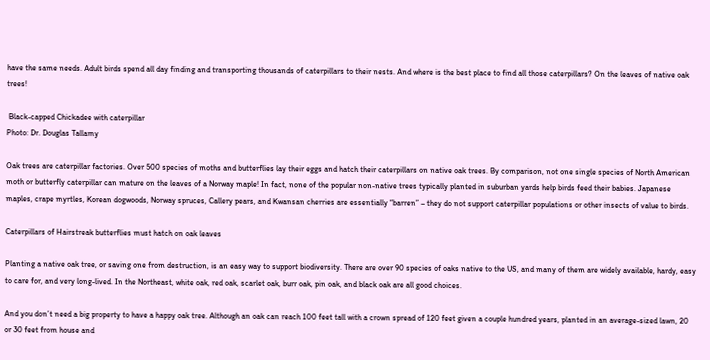have the same needs. Adult birds spend all day finding and transporting thousands of caterpillars to their nests. And where is the best place to find all those caterpillars? On the leaves of native oak trees!

 Black-capped Chickadee with caterpillar
Photo: Dr. Douglas Tallamy

Oak trees are caterpillar factories. Over 500 species of moths and butterflies lay their eggs and hatch their caterpillars on native oak trees. By comparison, not one single species of North American moth or butterfly caterpillar can mature on the leaves of a Norway maple! In fact, none of the popular non-native trees typically planted in suburban yards help birds feed their babies. Japanese maples, crape myrtles, Korean dogwoods, Norway spruces, Callery pears, and Kwansan cherries are essentially “barren” – they do not support caterpillar populations or other insects of value to birds.

Caterpillars of Hairstreak butterflies must hatch on oak leaves

Planting a native oak tree, or saving one from destruction, is an easy way to support biodiversity. There are over 90 species of oaks native to the US, and many of them are widely available, hardy, easy to care for, and very long-lived. In the Northeast, white oak, red oak, scarlet oak, burr oak, pin oak, and black oak are all good choices.

And you don’t need a big property to have a happy oak tree. Although an oak can reach 100 feet tall with a crown spread of 120 feet given a couple hundred years, planted in an average-sized lawn, 20 or 30 feet from house and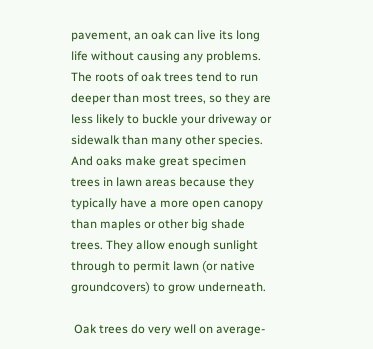pavement, an oak can live its long life without causing any problems. The roots of oak trees tend to run deeper than most trees, so they are less likely to buckle your driveway or sidewalk than many other species. And oaks make great specimen trees in lawn areas because they typically have a more open canopy than maples or other big shade trees. They allow enough sunlight through to permit lawn (or native groundcovers) to grow underneath.

 Oak trees do very well on average-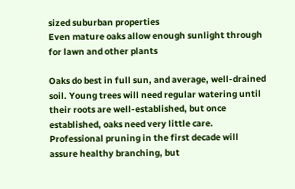sized suburban properties
Even mature oaks allow enough sunlight through for lawn and other plants

Oaks do best in full sun, and average, well-drained soil. Young trees will need regular watering until their roots are well-established, but once established, oaks need very little care. Professional pruning in the first decade will assure healthy branching, but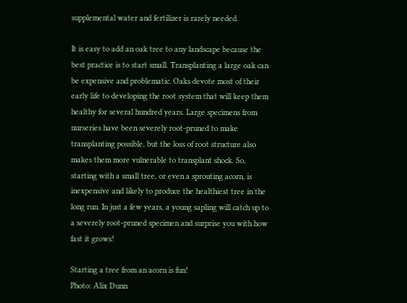supplemental water and fertilizer is rarely needed.

It is easy to add an oak tree to any landscape because the best practice is to start small. Transplanting a large oak can be expensive and problematic. Oaks devote most of their early life to developing the root system that will keep them healthy for several hundred years. Large specimens from nurseries have been severely root-pruned to make transplanting possible, but the loss of root structure also makes them more vulnerable to transplant shock. So, starting with a small tree, or even a sprouting acorn, is inexpensive and likely to produce the healthiest tree in the long run. In just a few years, a young sapling will catch up to a severely root-pruned specimen and surprise you with how fast it grows!

Starting a tree from an acorn is fun!
Photo: Alix Dunn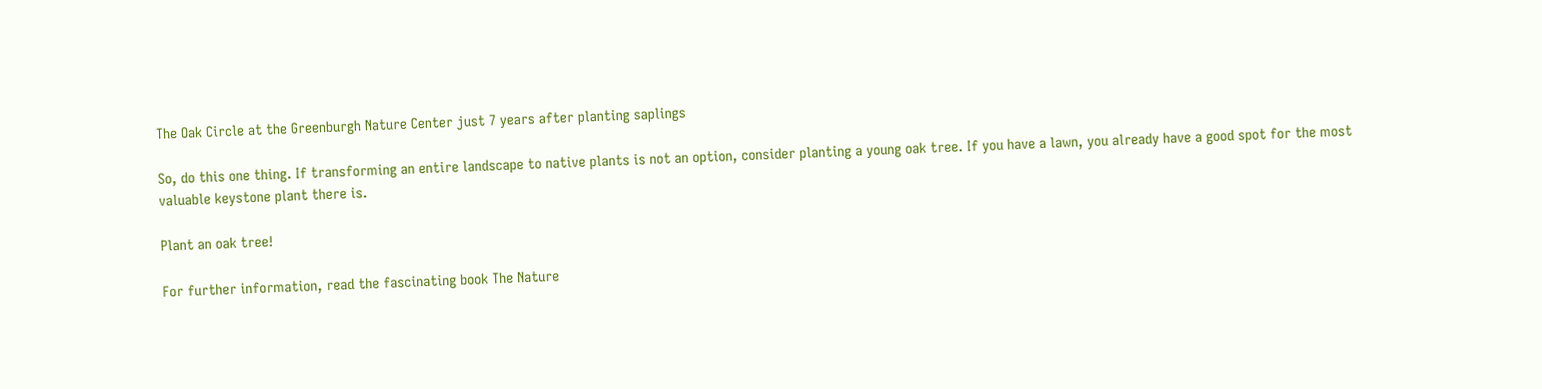The Oak Circle at the Greenburgh Nature Center just 7 years after planting saplings

So, do this one thing. If transforming an entire landscape to native plants is not an option, consider planting a young oak tree. If you have a lawn, you already have a good spot for the most valuable keystone plant there is.

Plant an oak tree!

For further information, read the fascinating book The Nature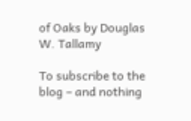of Oaks by Douglas W. Tallamy

To subscribe to the blog – and nothing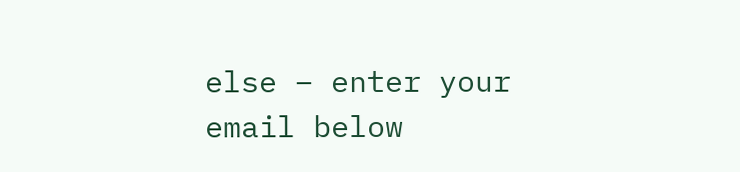else – enter your email below